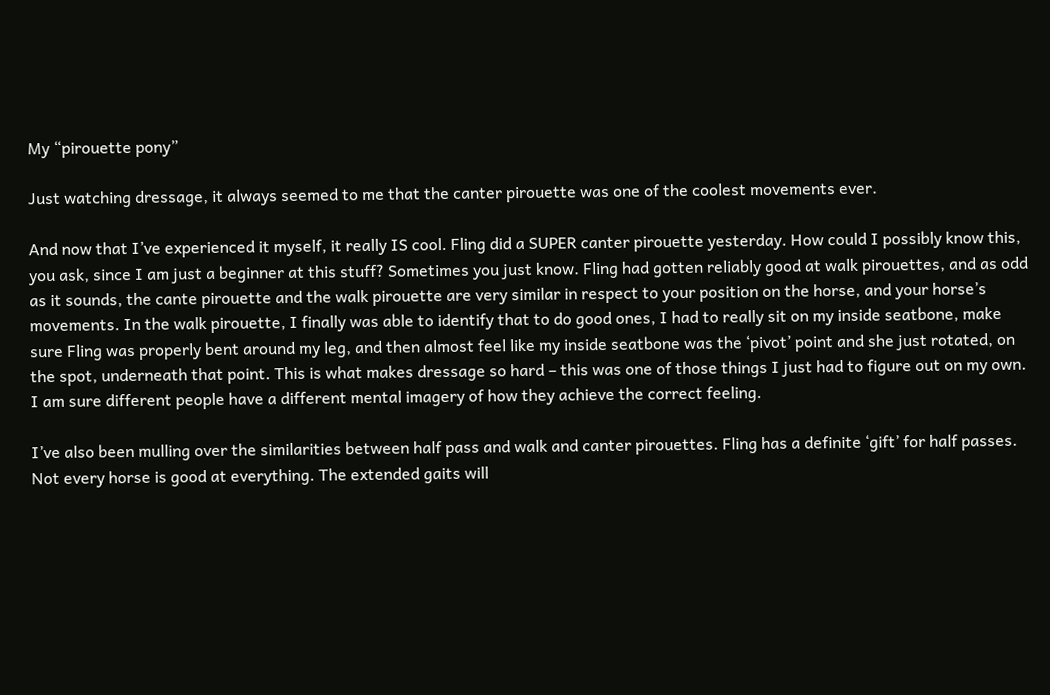My “pirouette pony”

Just watching dressage, it always seemed to me that the canter pirouette was one of the coolest movements ever.

And now that I’ve experienced it myself, it really IS cool. Fling did a SUPER canter pirouette yesterday. How could I possibly know this, you ask, since I am just a beginner at this stuff? Sometimes you just know. Fling had gotten reliably good at walk pirouettes, and as odd as it sounds, the cante pirouette and the walk pirouette are very similar in respect to your position on the horse, and your horse’s movements. In the walk pirouette, I finally was able to identify that to do good ones, I had to really sit on my inside seatbone, make sure Fling was properly bent around my leg, and then almost feel like my inside seatbone was the ‘pivot’ point and she just rotated, on the spot, underneath that point. This is what makes dressage so hard – this was one of those things I just had to figure out on my own. I am sure different people have a different mental imagery of how they achieve the correct feeling.

I’ve also been mulling over the similarities between half pass and walk and canter pirouettes. Fling has a definite ‘gift’ for half passes. Not every horse is good at everything. The extended gaits will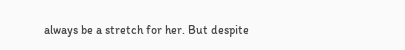always be a stretch for her. But despite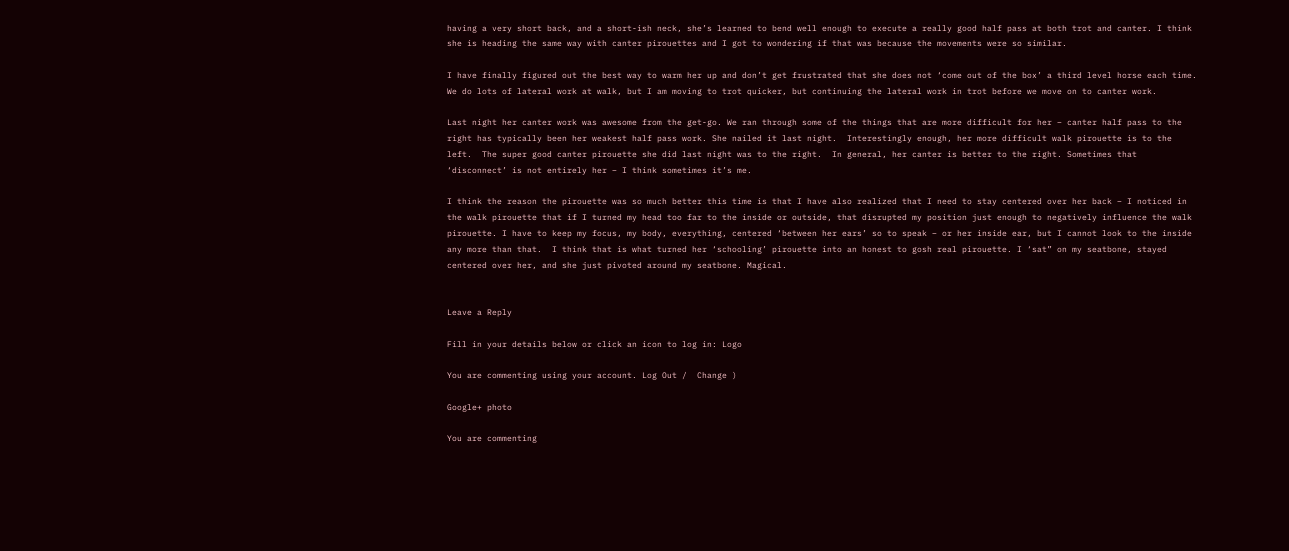having a very short back, and a short-ish neck, she’s learned to bend well enough to execute a really good half pass at both trot and canter. I think she is heading the same way with canter pirouettes and I got to wondering if that was because the movements were so similar.

I have finally figured out the best way to warm her up and don’t get frustrated that she does not ‘come out of the box’ a third level horse each time. We do lots of lateral work at walk, but I am moving to trot quicker, but continuing the lateral work in trot before we move on to canter work.

Last night her canter work was awesome from the get-go. We ran through some of the things that are more difficult for her – canter half pass to the right has typically been her weakest half pass work. She nailed it last night.  Interestingly enough, her more difficult walk pirouette is to the left.  The super good canter pirouette she did last night was to the right.  In general, her canter is better to the right. Sometimes that ‘disconnect’ is not entirely her – I think sometimes it’s me.

I think the reason the pirouette was so much better this time is that I have also realized that I need to stay centered over her back – I noticed in the walk pirouette that if I turned my head too far to the inside or outside, that disrupted my position just enough to negatively influence the walk pirouette. I have to keep my focus, my body, everything, centered ‘between her ears’ so to speak – or her inside ear, but I cannot look to the inside any more than that.  I think that is what turned her ‘schooling’ pirouette into an honest to gosh real pirouette. I ‘sat” on my seatbone, stayed centered over her, and she just pivoted around my seatbone. Magical.


Leave a Reply

Fill in your details below or click an icon to log in: Logo

You are commenting using your account. Log Out /  Change )

Google+ photo

You are commenting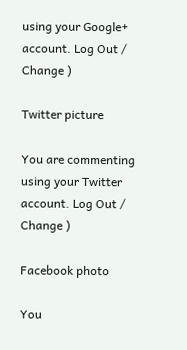using your Google+ account. Log Out /  Change )

Twitter picture

You are commenting using your Twitter account. Log Out /  Change )

Facebook photo

You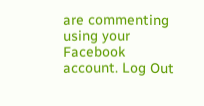are commenting using your Facebook account. Log Out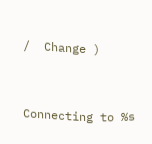/  Change )


Connecting to %s